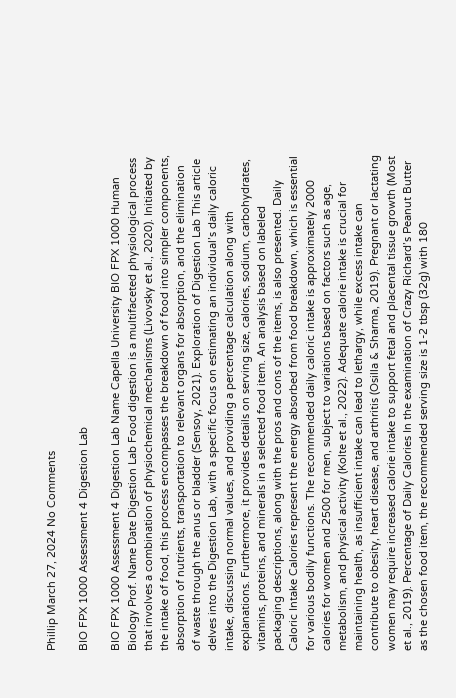Phillip March 27, 2024 No Comments

BIO FPX 1000 Assessment 4 Digestion Lab

BIO FPX 1000 Assessment 4 Digestion Lab Name Capella University BIO FPX 1000 Human Biology Prof. Name Date Digestion Lab Food digestion is a multifaceted physiological process that involves a combination of physiochemical mechanisms (Livovsky et al., 2020). Initiated by the intake of food, this process encompasses the breakdown of food into simpler components, absorption of nutrients, transportation to relevant organs for absorption, and the elimination of waste through the anus or bladder (Sensoy, 2021). Exploration of Digestion Lab This article delves into the Digestion Lab, with a specific focus on estimating an individual’s daily caloric intake, discussing normal values, and providing a percentage calculation along with explanations. Furthermore, it provides details on serving size, calories, sodium, carbohydrates, vitamins, proteins, and minerals in a selected food item. An analysis based on labeled packaging descriptions, along with the pros and cons of the items, is also presented. Daily Caloric Intake Calories represent the energy absorbed from food breakdown, which is essential for various bodily functions. The recommended daily caloric intake is approximately 2000 calories for women and 2500 for men, subject to variations based on factors such as age, metabolism, and physical activity (Kolte et al., 2022). Adequate calorie intake is crucial for maintaining health, as insufficient intake can lead to lethargy, while excess intake can contribute to obesity, heart disease, and arthritis (Osilla & Sharma, 2019). Pregnant or lactating women may require increased calorie intake to support fetal and placental tissue growth (Most et al., 2019). Percentage of Daily Calories In the examination of Crazy Richard’s Peanut Butter as the chosen food item, the recommended serving size is 1-2 tbsp (32g) with 180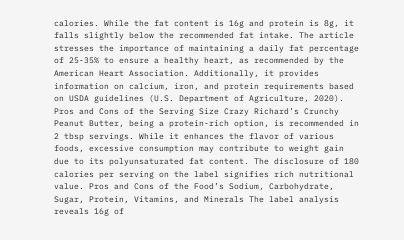calories. While the fat content is 16g and protein is 8g, it falls slightly below the recommended fat intake. The article stresses the importance of maintaining a daily fat percentage of 25-35% to ensure a healthy heart, as recommended by the American Heart Association. Additionally, it provides information on calcium, iron, and protein requirements based on USDA guidelines (U.S. Department of Agriculture, 2020). Pros and Cons of the Serving Size Crazy Richard’s Crunchy Peanut Butter, being a protein-rich option, is recommended in 2 tbsp servings. While it enhances the flavor of various foods, excessive consumption may contribute to weight gain due to its polyunsaturated fat content. The disclosure of 180 calories per serving on the label signifies rich nutritional value. Pros and Cons of the Food’s Sodium, Carbohydrate, Sugar, Protein, Vitamins, and Minerals The label analysis reveals 16g of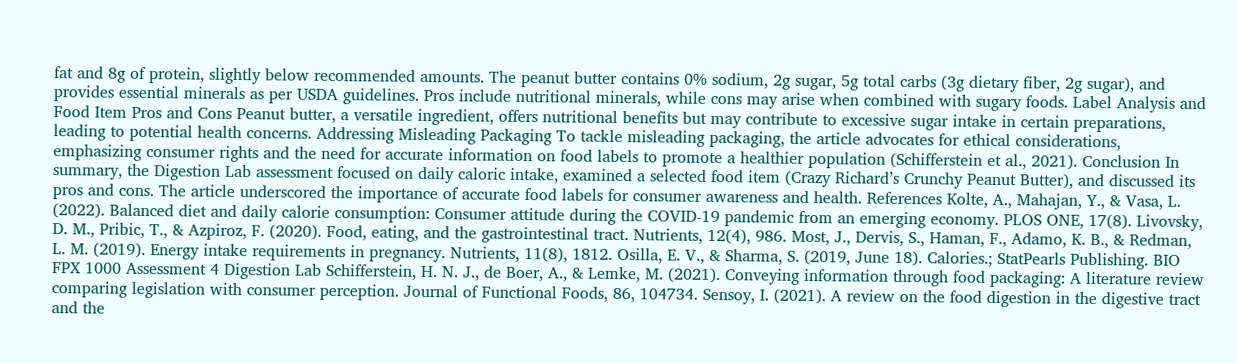fat and 8g of protein, slightly below recommended amounts. The peanut butter contains 0% sodium, 2g sugar, 5g total carbs (3g dietary fiber, 2g sugar), and provides essential minerals as per USDA guidelines. Pros include nutritional minerals, while cons may arise when combined with sugary foods. Label Analysis and Food Item Pros and Cons Peanut butter, a versatile ingredient, offers nutritional benefits but may contribute to excessive sugar intake in certain preparations, leading to potential health concerns. Addressing Misleading Packaging To tackle misleading packaging, the article advocates for ethical considerations, emphasizing consumer rights and the need for accurate information on food labels to promote a healthier population (Schifferstein et al., 2021). Conclusion In summary, the Digestion Lab assessment focused on daily caloric intake, examined a selected food item (Crazy Richard’s Crunchy Peanut Butter), and discussed its pros and cons. The article underscored the importance of accurate food labels for consumer awareness and health. References Kolte, A., Mahajan, Y., & Vasa, L. (2022). Balanced diet and daily calorie consumption: Consumer attitude during the COVID-19 pandemic from an emerging economy. PLOS ONE, 17(8). Livovsky, D. M., Pribic, T., & Azpiroz, F. (2020). Food, eating, and the gastrointestinal tract. Nutrients, 12(4), 986. Most, J., Dervis, S., Haman, F., Adamo, K. B., & Redman, L. M. (2019). Energy intake requirements in pregnancy. Nutrients, 11(8), 1812. Osilla, E. V., & Sharma, S. (2019, June 18). Calories.; StatPearls Publishing. BIO FPX 1000 Assessment 4 Digestion Lab Schifferstein, H. N. J., de Boer, A., & Lemke, M. (2021). Conveying information through food packaging: A literature review comparing legislation with consumer perception. Journal of Functional Foods, 86, 104734. Sensoy, I. (2021). A review on the food digestion in the digestive tract and the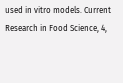used in vitro models. Current Research in Food Science, 4,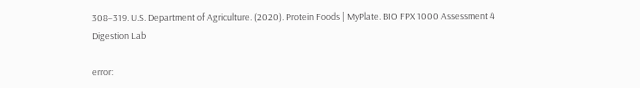308–319. U.S. Department of Agriculture. (2020). Protein Foods | MyPlate. BIO FPX 1000 Assessment 4 Digestion Lab

error: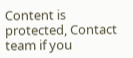Content is protected, Contact team if you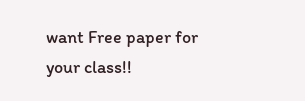want Free paper for your class!!